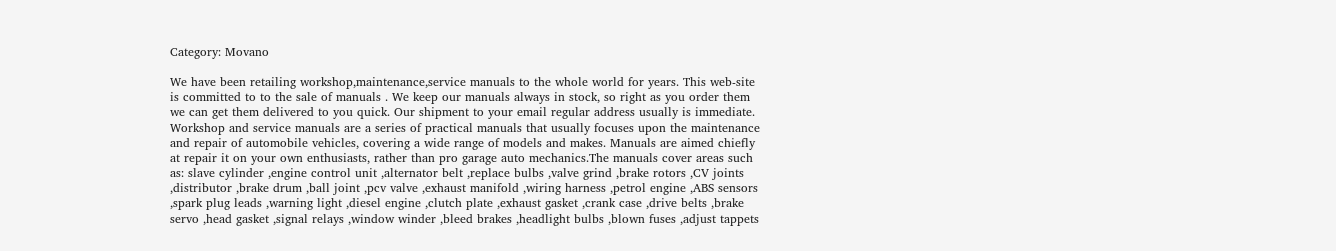Category: Movano

We have been retailing workshop,maintenance,service manuals to the whole world for years. This web-site is committed to to the sale of manuals . We keep our manuals always in stock, so right as you order them we can get them delivered to you quick. Our shipment to your email regular address usually is immediate. Workshop and service manuals are a series of practical manuals that usually focuses upon the maintenance and repair of automobile vehicles, covering a wide range of models and makes. Manuals are aimed chiefly at repair it on your own enthusiasts, rather than pro garage auto mechanics.The manuals cover areas such as: slave cylinder ,engine control unit ,alternator belt ,replace bulbs ,valve grind ,brake rotors ,CV joints ,distributor ,brake drum ,ball joint ,pcv valve ,exhaust manifold ,wiring harness ,petrol engine ,ABS sensors ,spark plug leads ,warning light ,diesel engine ,clutch plate ,exhaust gasket ,crank case ,drive belts ,brake servo ,head gasket ,signal relays ,window winder ,bleed brakes ,headlight bulbs ,blown fuses ,adjust tappets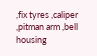,fix tyres ,caliper ,pitman arm ,bell housing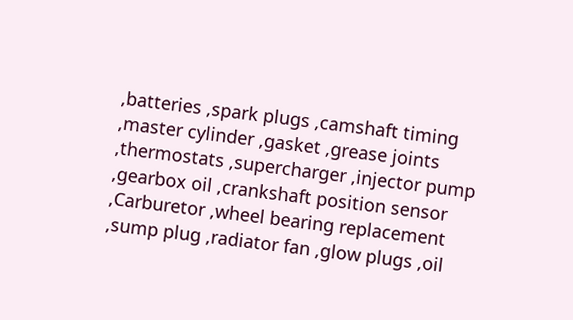,batteries ,spark plugs ,camshaft timing ,master cylinder ,gasket ,grease joints ,thermostats ,supercharger ,injector pump ,gearbox oil ,crankshaft position sensor ,Carburetor ,wheel bearing replacement ,sump plug ,radiator fan ,glow plugs ,oil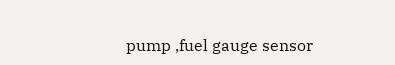pump ,fuel gauge sensor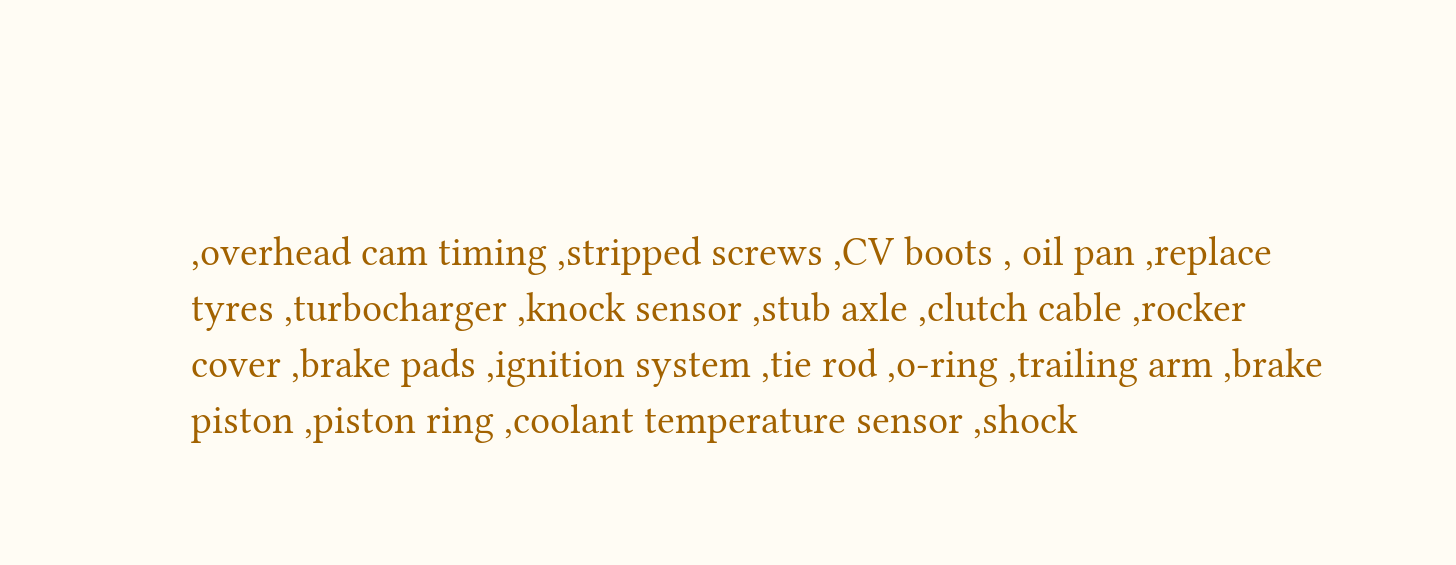,overhead cam timing ,stripped screws ,CV boots , oil pan ,replace tyres ,turbocharger ,knock sensor ,stub axle ,clutch cable ,rocker cover ,brake pads ,ignition system ,tie rod ,o-ring ,trailing arm ,brake piston ,piston ring ,coolant temperature sensor ,shock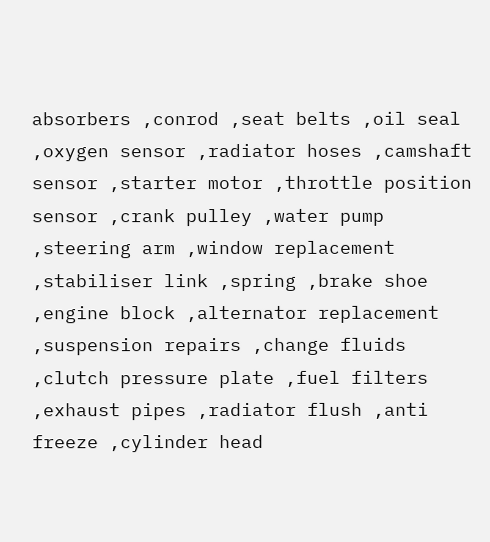absorbers ,conrod ,seat belts ,oil seal ,oxygen sensor ,radiator hoses ,camshaft sensor ,starter motor ,throttle position sensor ,crank pulley ,water pump ,steering arm ,window replacement ,stabiliser link ,spring ,brake shoe ,engine block ,alternator replacement ,suspension repairs ,change fluids ,clutch pressure plate ,fuel filters ,exhaust pipes ,radiator flush ,anti freeze ,cylinder head